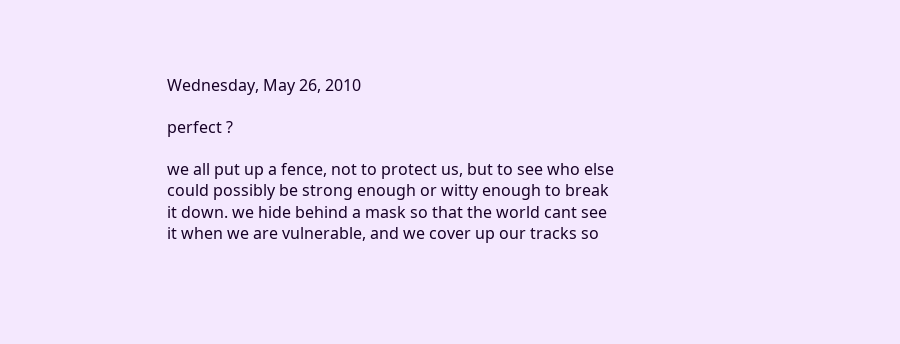Wednesday, May 26, 2010

perfect ?

we all put up a fence, not to protect us, but to see who else could possibly be strong enough or witty enough to break it down. we hide behind a mask so that the world cant see it when we are vulnerable, and we cover up our tracks so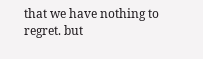that we have nothing to regret. but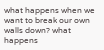what happens when we want to break our own walls down? what happens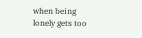when being lonely gets too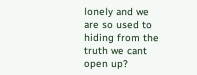lonely and we are so used to hiding from the truth we cant open up?